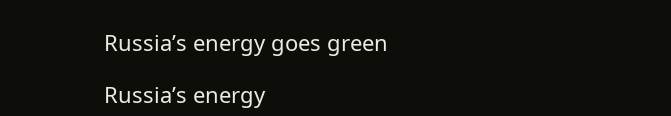Russia’s energy goes green

Russia’s energy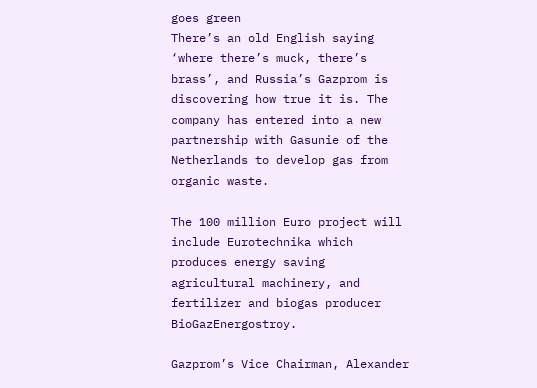goes green
There’s an old English saying ‘where there’s muck, there’s brass’, and Russia’s Gazprom is discovering how true it is. The company has entered into a new partnership with Gasunie of the Netherlands to develop gas from organic waste.

The 100 million Euro project will include Eurotechnika which produces energy saving agricultural machinery, and fertilizer and biogas producer BioGazEnergostroy.

Gazprom’s Vice Chairman, Alexander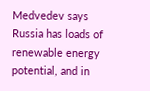Medvedev says Russia has loads of renewable energy potential, and in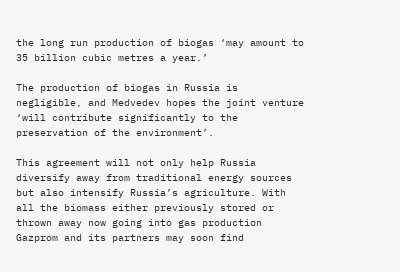the long run production of biogas ‘may amount to 35 billion cubic metres a year.’

The production of biogas in Russia is negligible, and Medvedev hopes the joint venture ‘will contribute significantly to the preservation of the environment’.

This agreement will not only help Russia diversify away from traditional energy sources but also intensify Russia’s agriculture. With all the biomass either previously stored or thrown away now going into gas production Gazprom and its partners may soon find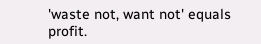'waste not, want not' equals profit.